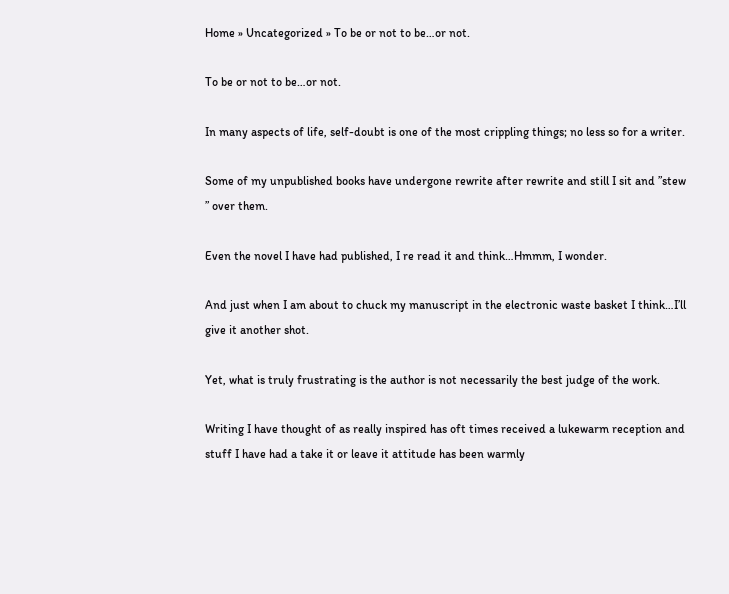Home » Uncategorized » To be or not to be…or not.

To be or not to be…or not.

In many aspects of life, self-doubt is one of the most crippling things; no less so for a writer.

Some of my unpublished books have undergone rewrite after rewrite and still I sit and ”stew ” over them.

Even the novel I have had published, I re read it and think…Hmmm, I wonder.

And just when I am about to chuck my manuscript in the electronic waste basket I think…I’ll give it another shot.

Yet, what is truly frustrating is the author is not necessarily the best judge of the work.

Writing I have thought of as really inspired has oft times received a lukewarm reception and stuff I have had a take it or leave it attitude has been warmly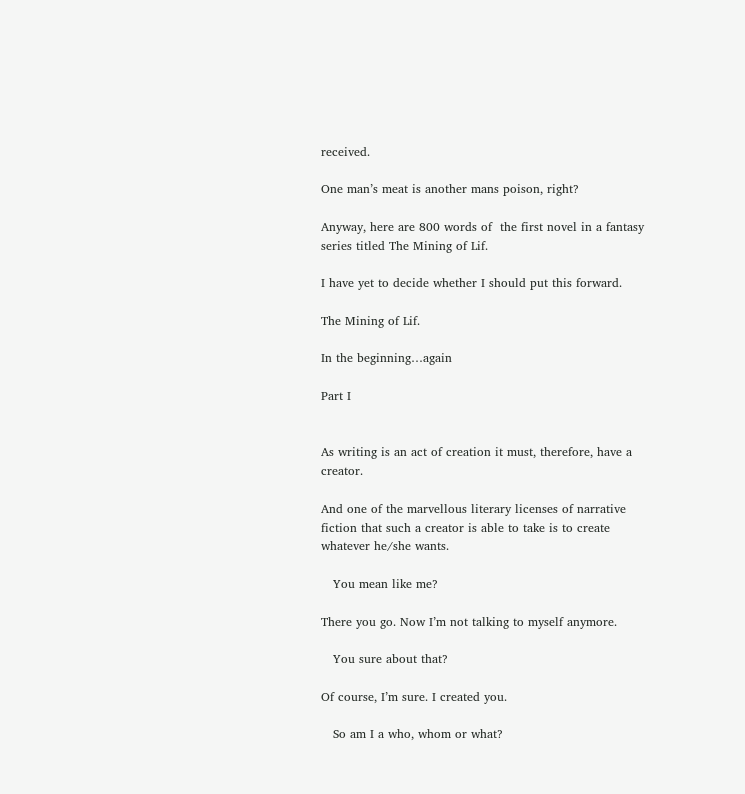received.

One man’s meat is another mans poison, right?

Anyway, here are 800 words of  the first novel in a fantasy series titled The Mining of Lif.

I have yet to decide whether I should put this forward.

The Mining of Lif.

In the beginning…again

Part I


As writing is an act of creation it must, therefore, have a creator.

And one of the marvellous literary licenses of narrative fiction that such a creator is able to take is to create whatever he/she wants.

   You mean like me?

There you go. Now I’m not talking to myself anymore.

   You sure about that?

Of course, I’m sure. I created you.

   So am I a who, whom or what?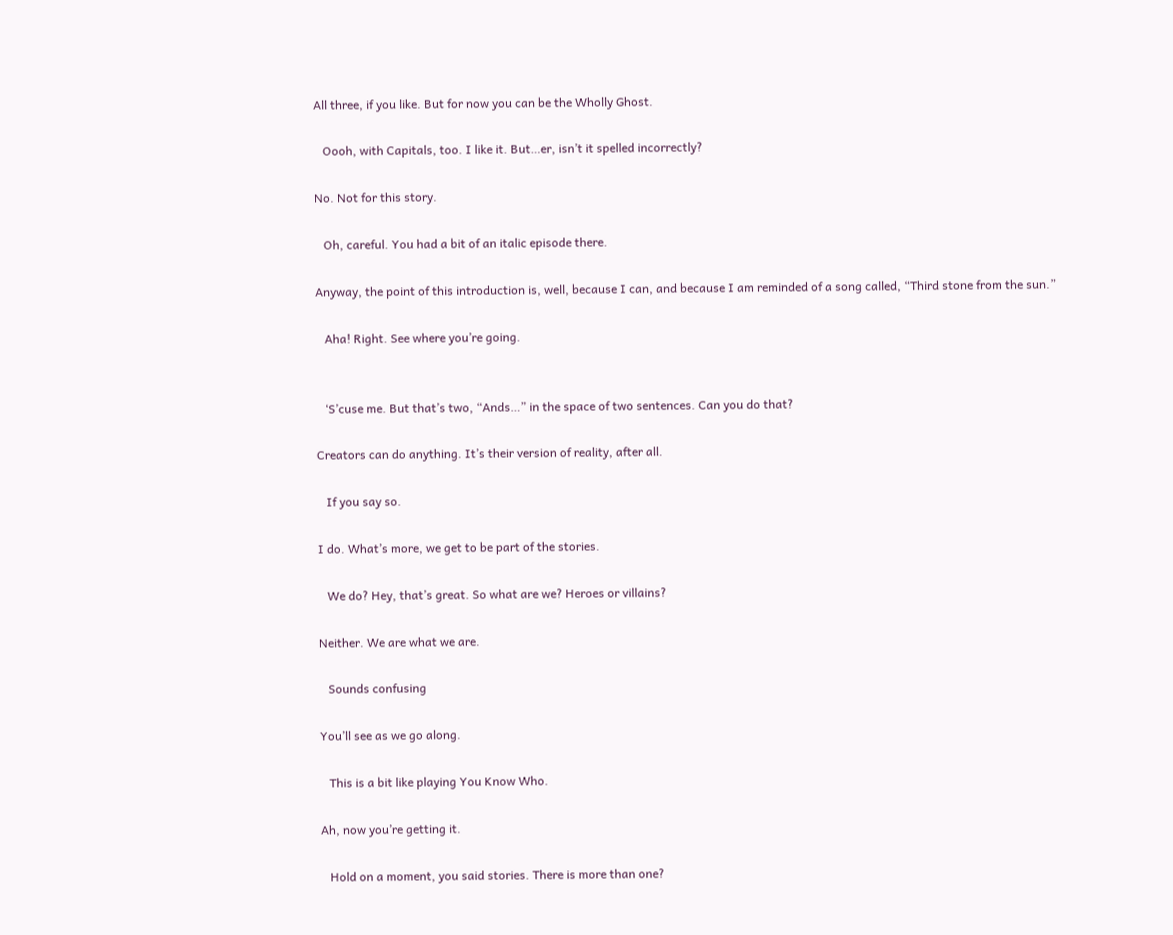All three, if you like. But for now you can be the Wholly Ghost.

   Oooh, with Capitals, too. I like it. But…er, isn’t it spelled incorrectly?

No. Not for this story.

   Oh, careful. You had a bit of an italic episode there.

Anyway, the point of this introduction is, well, because I can, and because I am reminded of a song called, “Third stone from the sun.”

   Aha! Right. See where you’re going.


   ‘S’cuse me. But that’s two, “Ands…” in the space of two sentences. Can you do that?

Creators can do anything. It’s their version of reality, after all.

   If you say so.

I do. What’s more, we get to be part of the stories.

   We do? Hey, that’s great. So what are we? Heroes or villains?

Neither. We are what we are.

   Sounds confusing

You’ll see as we go along.

   This is a bit like playing You Know Who.

Ah, now you’re getting it.

   Hold on a moment, you said stories. There is more than one?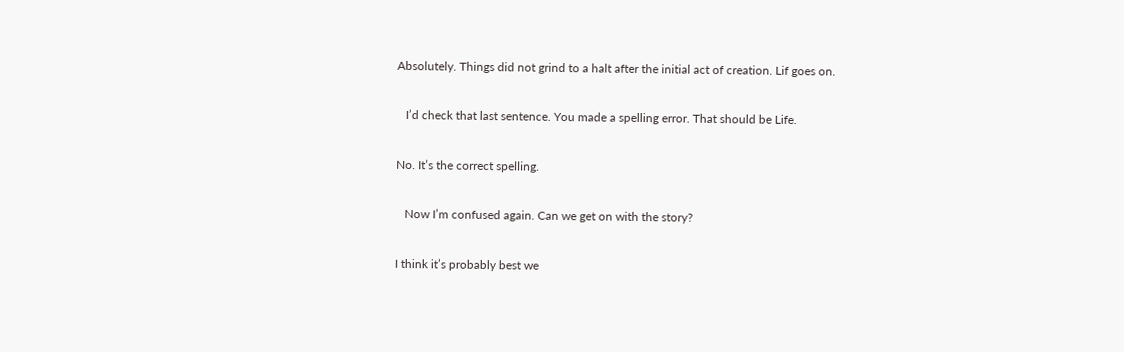Absolutely. Things did not grind to a halt after the initial act of creation. Lif goes on.

   I’d check that last sentence. You made a spelling error. That should be Life.

No. It’s the correct spelling.

   Now I’m confused again. Can we get on with the story?

I think it’s probably best we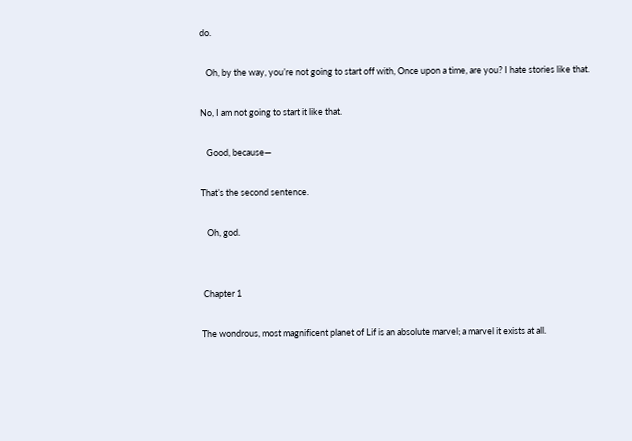do.

   Oh, by the way, you’re not going to start off with, Once upon a time, are you? I hate stories like that.

No, I am not going to start it like that.

   Good, because—

That’s the second sentence.

   Oh, god.


 Chapter 1

The wondrous, most magnificent planet of Lif is an absolute marvel; a marvel it exists at all.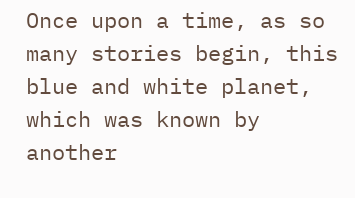Once upon a time, as so many stories begin, this blue and white planet, which was known by another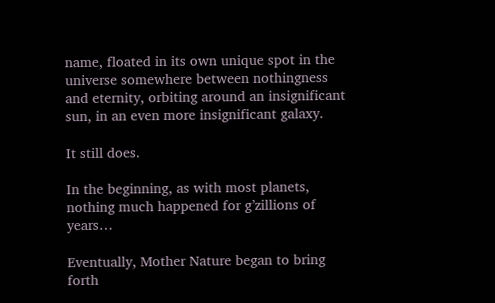name, floated in its own unique spot in the universe somewhere between nothingness and eternity, orbiting around an insignificant sun, in an even more insignificant galaxy.

It still does.

In the beginning, as with most planets, nothing much happened for g’zillions of years…

Eventually, Mother Nature began to bring forth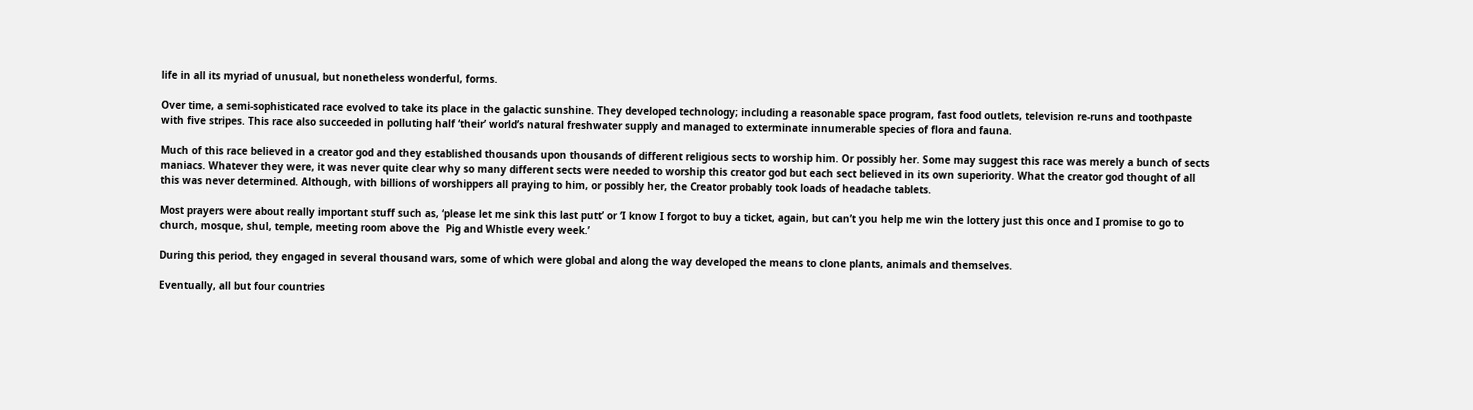life in all its myriad of unusual, but nonetheless wonderful, forms.

Over time, a semi-sophisticated race evolved to take its place in the galactic sunshine. They developed technology; including a reasonable space program, fast food outlets, television re-runs and toothpaste with five stripes. This race also succeeded in polluting half ‘their’ world’s natural freshwater supply and managed to exterminate innumerable species of flora and fauna.

Much of this race believed in a creator god and they established thousands upon thousands of different religious sects to worship him. Or possibly her. Some may suggest this race was merely a bunch of sects maniacs. Whatever they were, it was never quite clear why so many different sects were needed to worship this creator god but each sect believed in its own superiority. What the creator god thought of all this was never determined. Although, with billions of worshippers all praying to him, or possibly her, the Creator probably took loads of headache tablets.

Most prayers were about really important stuff such as, ‘please let me sink this last putt’ or ‘I know I forgot to buy a ticket, again, but can’t you help me win the lottery just this once and I promise to go to church, mosque, shul, temple, meeting room above the  Pig and Whistle every week.’

During this period, they engaged in several thousand wars, some of which were global and along the way developed the means to clone plants, animals and themselves.

Eventually, all but four countries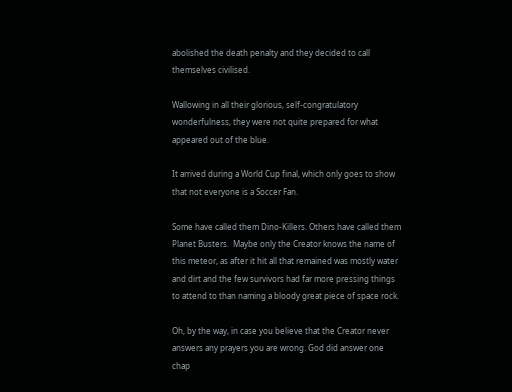abolished the death penalty and they decided to call themselves civilised.

Wallowing in all their glorious, self-congratulatory wonderfulness, they were not quite prepared for what appeared out of the blue.

It arrived during a World Cup final, which only goes to show that not everyone is a Soccer Fan.

Some have called them Dino-Killers. Others have called them Planet Busters.  Maybe only the Creator knows the name of this meteor, as after it hit all that remained was mostly water and dirt and the few survivors had far more pressing things to attend to than naming a bloody great piece of space rock.

Oh, by the way, in case you believe that the Creator never answers any prayers you are wrong. God did answer one chap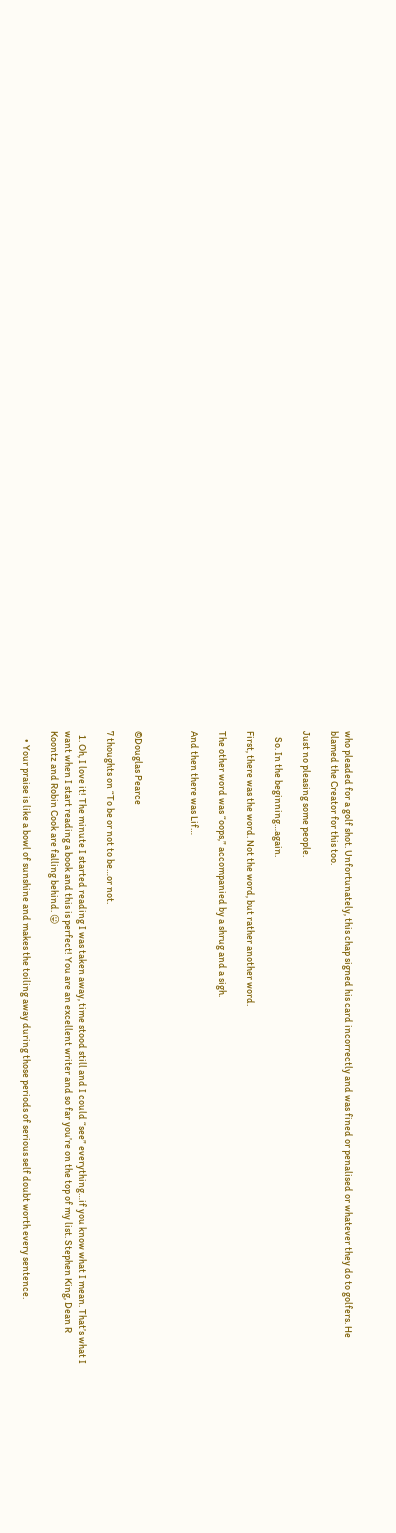who pleaded for a golf shot. Unfortunately, this chap signed his card incorrectly and was fined or penalised or whatever they do to golfers. He blamed the Creator for this too.

Just no pleasing some people.

   So. In the beginning…again.

First, there was the word. Not the word, but rather another word.

The other word was “oops,” accompanied by a shrug and a sigh.

And then there was Lif…



©Douglas Pearce

7 thoughts on “To be or not to be…or not.

  1. Oh, I love it! The minute I started reading I was taken away, time stood still and I could “see” everything…if you know what I mean. That’s what I want when I start reading a book and this is perfect! You are an excellent writer and so far you’re on the top of my list. Stephen King, Dean R Koontz and Robin Cook are falling behind. 😛

    • Your praise is like a bowl of sunshine and makes the toiling away during those periods of serious self doubt worth every sentence.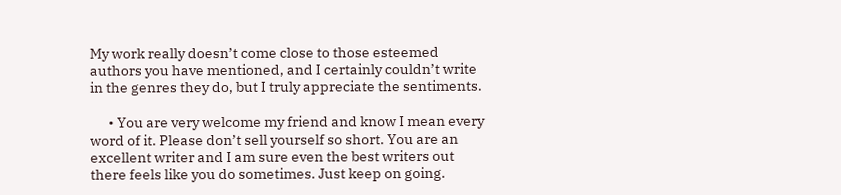My work really doesn’t come close to those esteemed authors you have mentioned, and I certainly couldn’t write in the genres they do, but I truly appreciate the sentiments.

      • You are very welcome my friend and know I mean every word of it. Please don’t sell yourself so short. You are an excellent writer and I am sure even the best writers out there feels like you do sometimes. Just keep on going.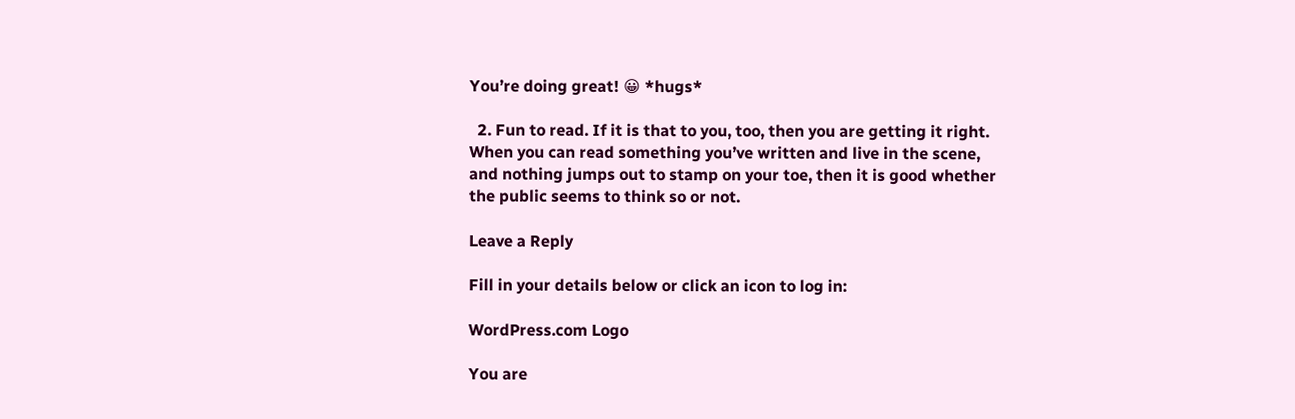You’re doing great! 😀 *hugs*

  2. Fun to read. If it is that to you, too, then you are getting it right. When you can read something you’ve written and live in the scene, and nothing jumps out to stamp on your toe, then it is good whether the public seems to think so or not.

Leave a Reply

Fill in your details below or click an icon to log in:

WordPress.com Logo

You are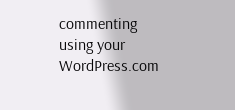commenting using your WordPress.com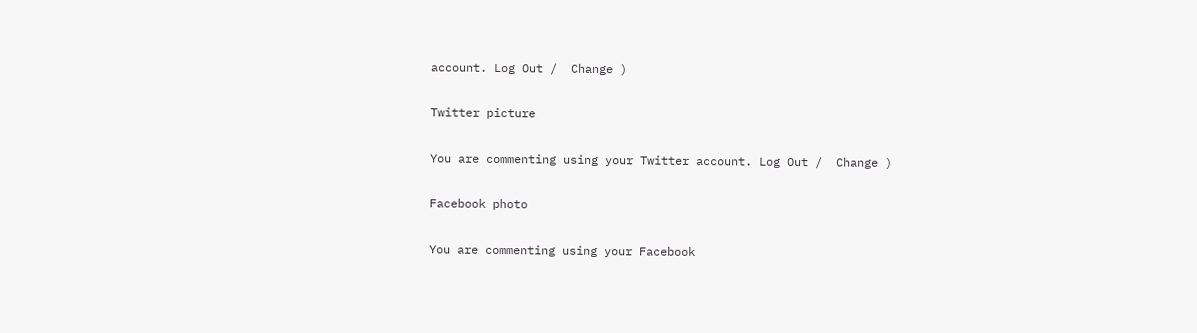account. Log Out /  Change )

Twitter picture

You are commenting using your Twitter account. Log Out /  Change )

Facebook photo

You are commenting using your Facebook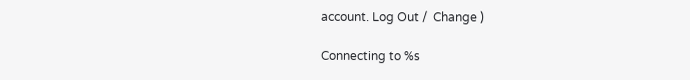account. Log Out /  Change )

Connecting to %s